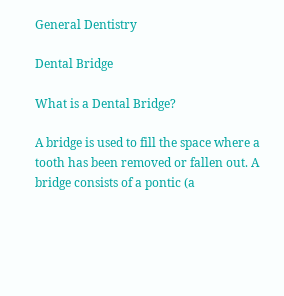General Dentistry

Dental Bridge

What is a Dental Bridge?

A bridge is used to fill the space where a tooth has been removed or fallen out. A bridge consists of a pontic (a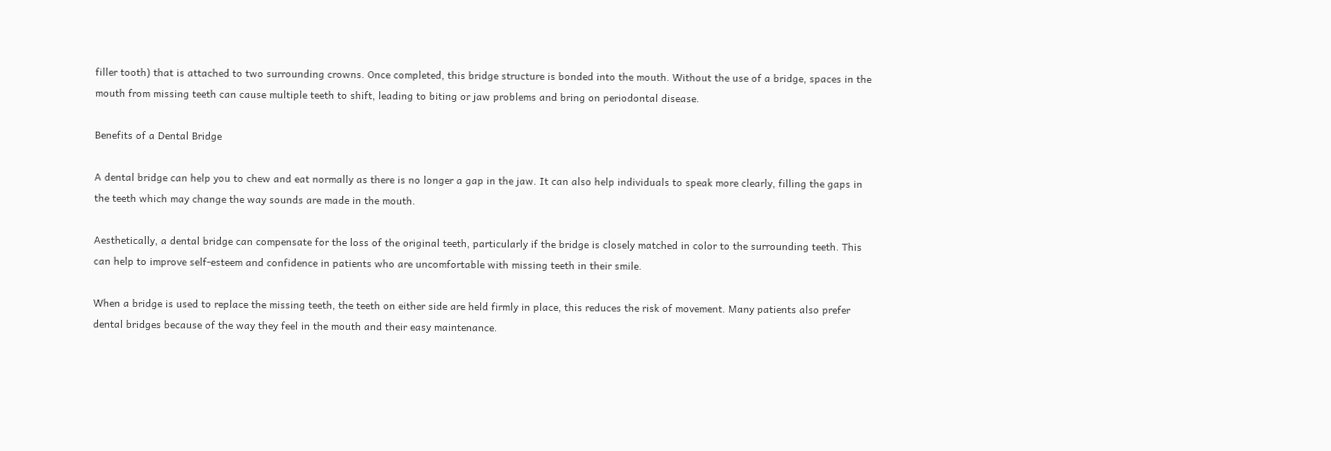filler tooth) that is attached to two surrounding crowns. Once completed, this bridge structure is bonded into the mouth. Without the use of a bridge, spaces in the mouth from missing teeth can cause multiple teeth to shift, leading to biting or jaw problems and bring on periodontal disease.

Benefits of a Dental Bridge

A dental bridge can help you to chew and eat normally as there is no longer a gap in the jaw. It can also help individuals to speak more clearly, filling the gaps in the teeth which may change the way sounds are made in the mouth.

Aesthetically, a dental bridge can compensate for the loss of the original teeth, particularly if the bridge is closely matched in color to the surrounding teeth. This can help to improve self-esteem and confidence in patients who are uncomfortable with missing teeth in their smile.

When a bridge is used to replace the missing teeth, the teeth on either side are held firmly in place, this reduces the risk of movement. Many patients also prefer dental bridges because of the way they feel in the mouth and their easy maintenance.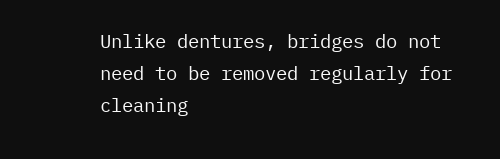Unlike dentures, bridges do not need to be removed regularly for cleaning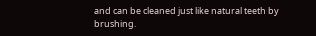and can be cleaned just like natural teeth by brushing.